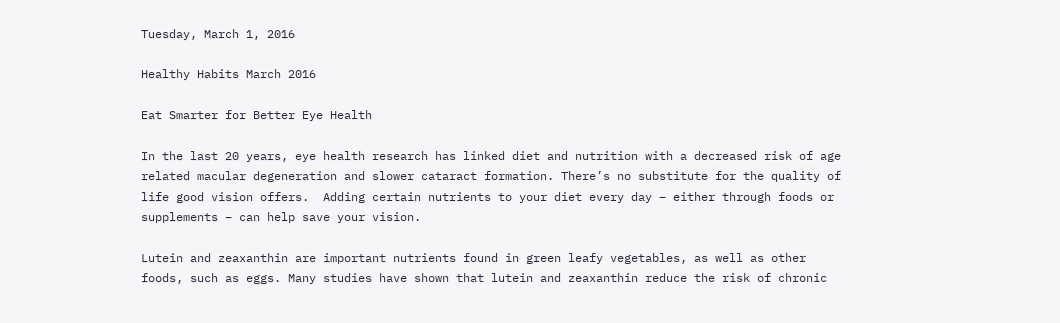Tuesday, March 1, 2016

Healthy Habits March 2016

Eat Smarter for Better Eye Health

In the last 20 years, eye health research has linked diet and nutrition with a decreased risk of age related macular degeneration and slower cataract formation. There’s no substitute for the quality of life good vision offers.  Adding certain nutrients to your diet every day – either through foods or supplements – can help save your vision.

Lutein and zeaxanthin are important nutrients found in green leafy vegetables, as well as other foods, such as eggs. Many studies have shown that lutein and zeaxanthin reduce the risk of chronic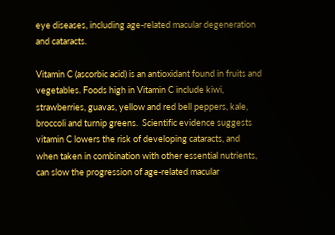eye diseases, including age-related macular degeneration and cataracts.

Vitamin C (ascorbic acid) is an antioxidant found in fruits and vegetables. Foods high in Vitamin C include kiwi, strawberries, guavas, yellow and red bell peppers, kale, broccoli and turnip greens.  Scientific evidence suggests vitamin C lowers the risk of developing cataracts, and when taken in combination with other essential nutrients, can slow the progression of age-related macular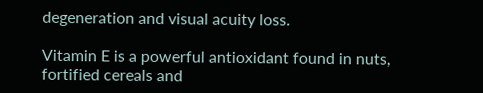degeneration and visual acuity loss.

Vitamin E is a powerful antioxidant found in nuts, fortified cereals and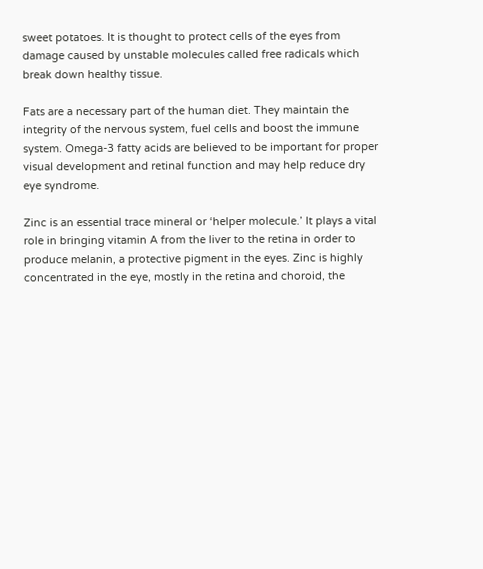sweet potatoes. It is thought to protect cells of the eyes from damage caused by unstable molecules called free radicals which break down healthy tissue.

Fats are a necessary part of the human diet. They maintain the integrity of the nervous system, fuel cells and boost the immune system. Omega-3 fatty acids are believed to be important for proper visual development and retinal function and may help reduce dry eye syndrome.

Zinc is an essential trace mineral or ‘helper molecule.’ It plays a vital role in bringing vitamin A from the liver to the retina in order to produce melanin, a protective pigment in the eyes. Zinc is highly concentrated in the eye, mostly in the retina and choroid, the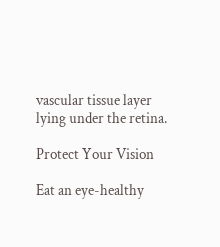vascular tissue layer lying under the retina.

Protect Your Vision

Eat an eye-healthy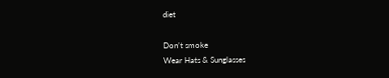diet

Don’t smoke
Wear Hats & Sunglasses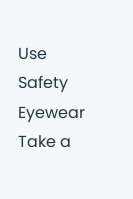Use Safety Eyewear
Take a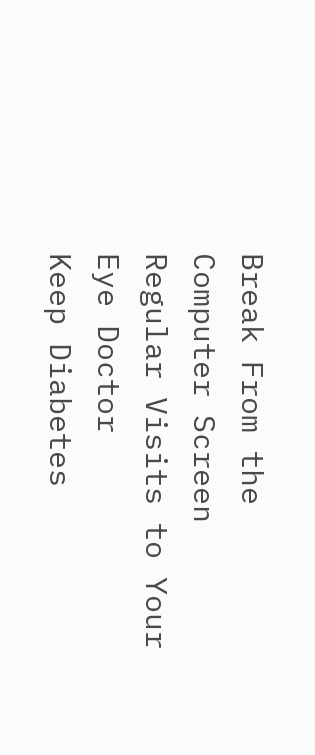Break From the Computer Screen
Regular Visits to Your Eye Doctor
Keep Diabetes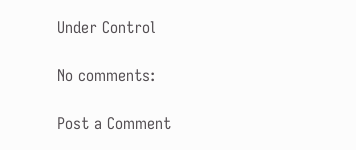Under Control

No comments:

Post a Comment